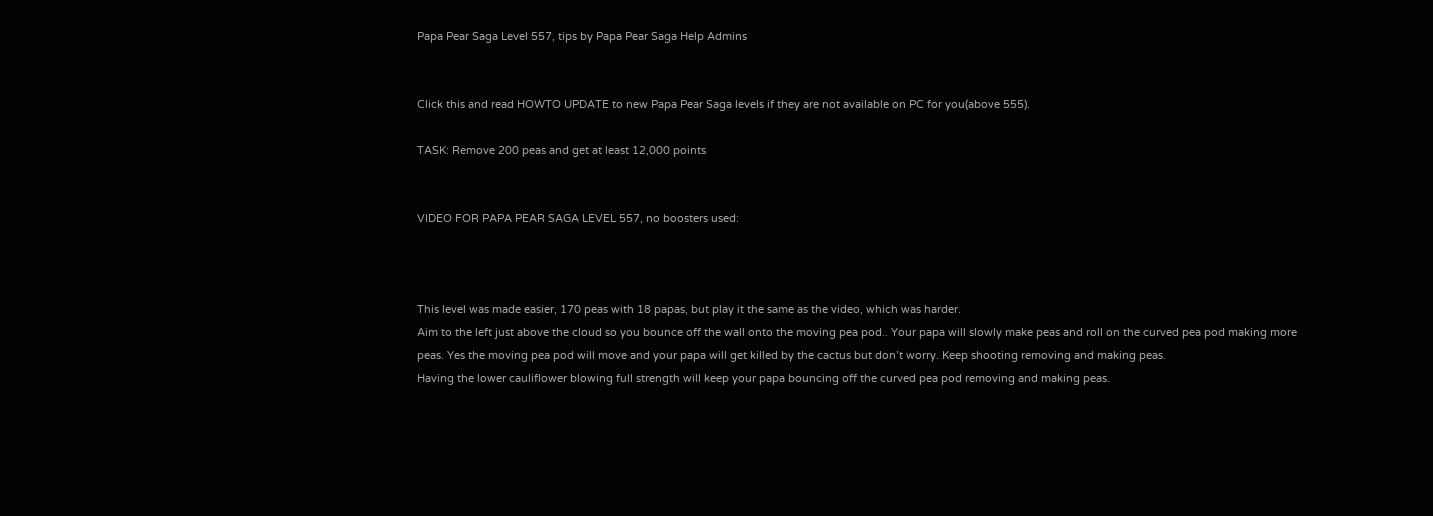Papa Pear Saga Level 557, tips by Papa Pear Saga Help Admins


Click this and read HOWTO UPDATE to new Papa Pear Saga levels if they are not available on PC for you(above 555).

TASK: Remove 200 peas and get at least 12,000 points


VIDEO FOR PAPA PEAR SAGA LEVEL 557, no boosters used:



This level was made easier, 170 peas with 18 papas, but play it the same as the video, which was harder.
Aim to the left just above the cloud so you bounce off the wall onto the moving pea pod.. Your papa will slowly make peas and roll on the curved pea pod making more peas. Yes the moving pea pod will move and your papa will get killed by the cactus but don’t worry. Keep shooting removing and making peas.
Having the lower cauliflower blowing full strength will keep your papa bouncing off the curved pea pod removing and making peas.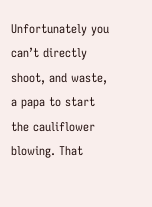Unfortunately you can’t directly shoot, and waste, a papa to start the cauliflower blowing. That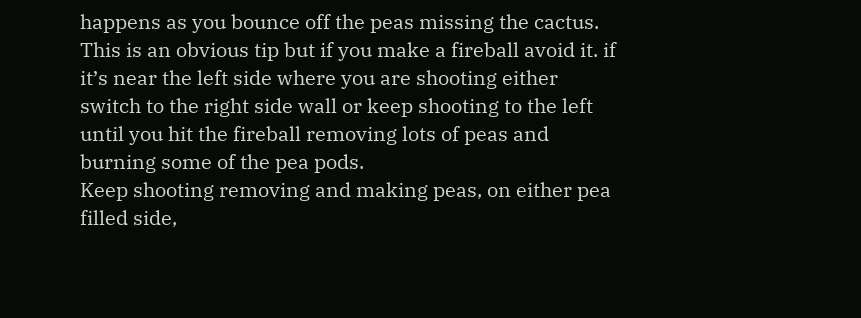happens as you bounce off the peas missing the cactus.
This is an obvious tip but if you make a fireball avoid it. if it’s near the left side where you are shooting either switch to the right side wall or keep shooting to the left until you hit the fireball removing lots of peas and burning some of the pea pods.
Keep shooting removing and making peas, on either pea filled side,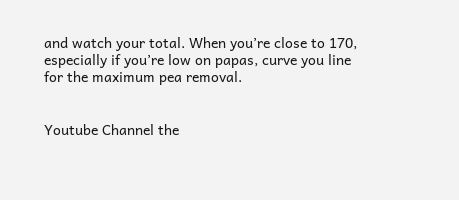and watch your total. When you’re close to 170, especially if you’re low on papas, curve you line for the maximum pea removal.


Youtube Channel the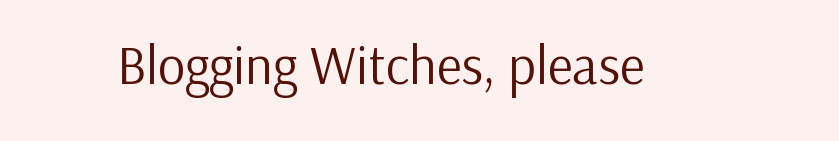Blogging Witches, please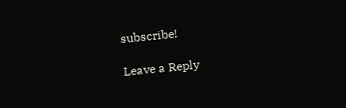subscribe!

Leave a Reply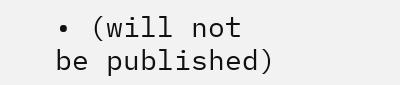• (will not be published)